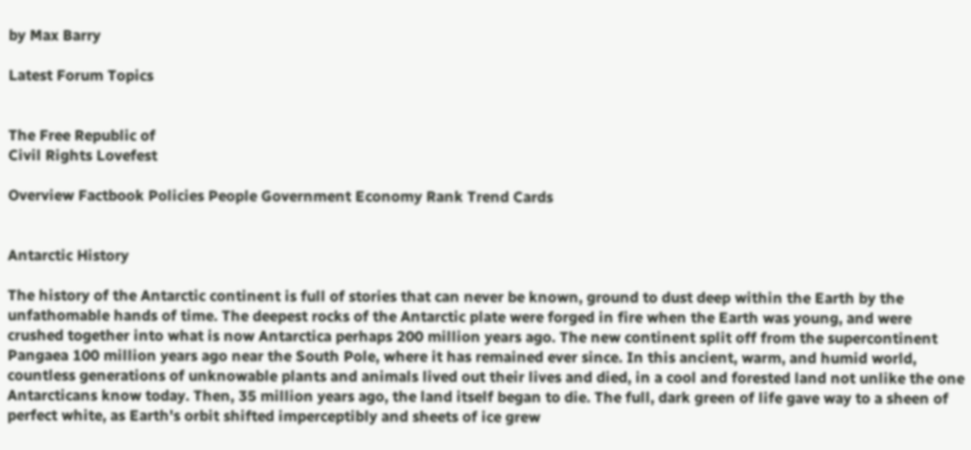by Max Barry

Latest Forum Topics


The Free Republic of
Civil Rights Lovefest

Overview Factbook Policies People Government Economy Rank Trend Cards


Antarctic History

The history of the Antarctic continent is full of stories that can never be known, ground to dust deep within the Earth by the unfathomable hands of time. The deepest rocks of the Antarctic plate were forged in fire when the Earth was young, and were crushed together into what is now Antarctica perhaps 200 million years ago. The new continent split off from the supercontinent Pangaea 100 million years ago near the South Pole, where it has remained ever since. In this ancient, warm, and humid world, countless generations of unknowable plants and animals lived out their lives and died, in a cool and forested land not unlike the one Antarcticans know today. Then, 35 million years ago, the land itself began to die. The full, dark green of life gave way to a sheen of perfect white, as Earth's orbit shifted imperceptibly and sheets of ice grew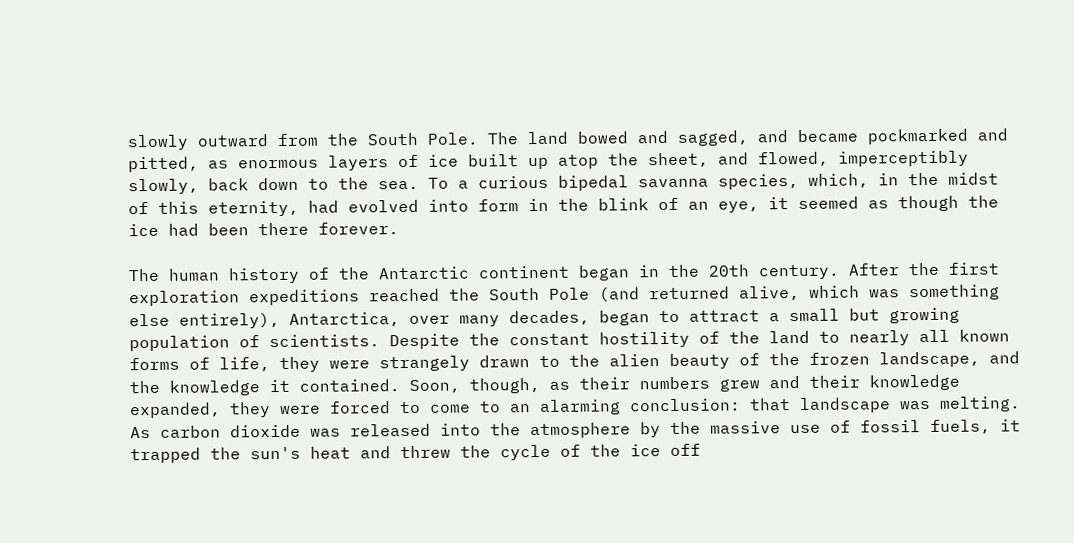slowly outward from the South Pole. The land bowed and sagged, and became pockmarked and pitted, as enormous layers of ice built up atop the sheet, and flowed, imperceptibly slowly, back down to the sea. To a curious bipedal savanna species, which, in the midst of this eternity, had evolved into form in the blink of an eye, it seemed as though the ice had been there forever.

The human history of the Antarctic continent began in the 20th century. After the first exploration expeditions reached the South Pole (and returned alive, which was something else entirely), Antarctica, over many decades, began to attract a small but growing population of scientists. Despite the constant hostility of the land to nearly all known forms of life, they were strangely drawn to the alien beauty of the frozen landscape, and the knowledge it contained. Soon, though, as their numbers grew and their knowledge expanded, they were forced to come to an alarming conclusion: that landscape was melting. As carbon dioxide was released into the atmosphere by the massive use of fossil fuels, it trapped the sun's heat and threw the cycle of the ice off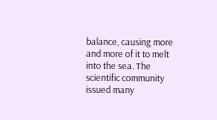balance, causing more and more of it to melt into the sea. The scientific community issued many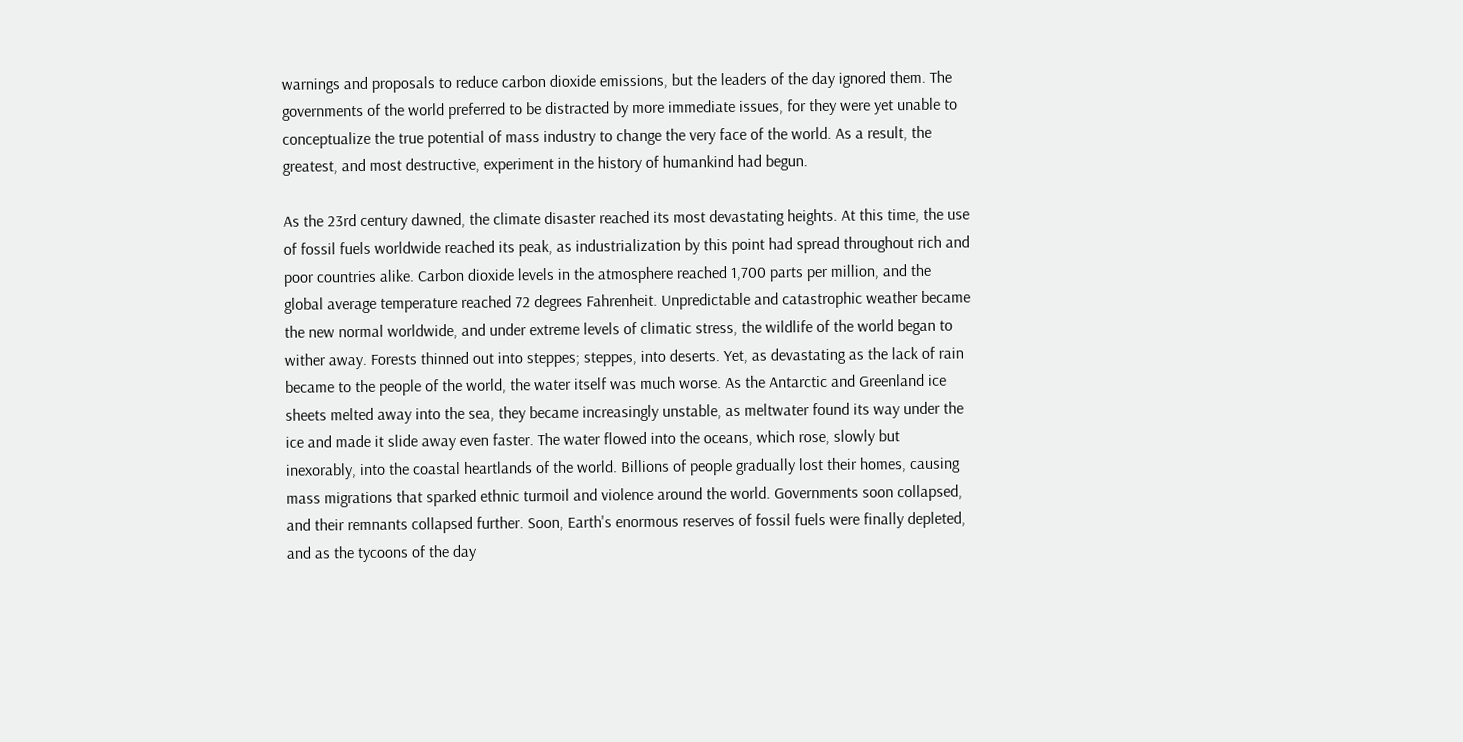warnings and proposals to reduce carbon dioxide emissions, but the leaders of the day ignored them. The governments of the world preferred to be distracted by more immediate issues, for they were yet unable to conceptualize the true potential of mass industry to change the very face of the world. As a result, the greatest, and most destructive, experiment in the history of humankind had begun.

As the 23rd century dawned, the climate disaster reached its most devastating heights. At this time, the use of fossil fuels worldwide reached its peak, as industrialization by this point had spread throughout rich and poor countries alike. Carbon dioxide levels in the atmosphere reached 1,700 parts per million, and the global average temperature reached 72 degrees Fahrenheit. Unpredictable and catastrophic weather became the new normal worldwide, and under extreme levels of climatic stress, the wildlife of the world began to wither away. Forests thinned out into steppes; steppes, into deserts. Yet, as devastating as the lack of rain became to the people of the world, the water itself was much worse. As the Antarctic and Greenland ice sheets melted away into the sea, they became increasingly unstable, as meltwater found its way under the ice and made it slide away even faster. The water flowed into the oceans, which rose, slowly but inexorably, into the coastal heartlands of the world. Billions of people gradually lost their homes, causing mass migrations that sparked ethnic turmoil and violence around the world. Governments soon collapsed, and their remnants collapsed further. Soon, Earth's enormous reserves of fossil fuels were finally depleted, and as the tycoons of the day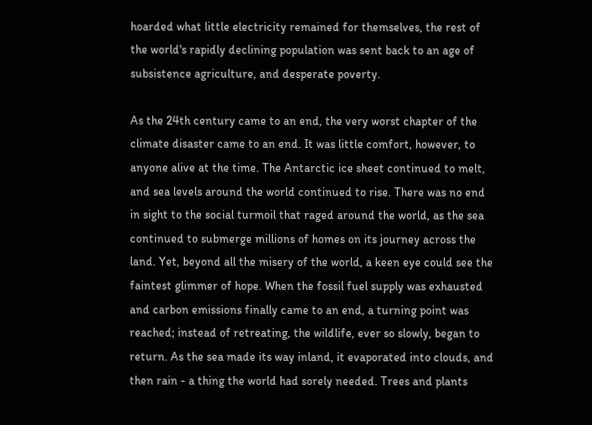hoarded what little electricity remained for themselves, the rest of the world's rapidly declining population was sent back to an age of subsistence agriculture, and desperate poverty.

As the 24th century came to an end, the very worst chapter of the climate disaster came to an end. It was little comfort, however, to anyone alive at the time. The Antarctic ice sheet continued to melt, and sea levels around the world continued to rise. There was no end in sight to the social turmoil that raged around the world, as the sea continued to submerge millions of homes on its journey across the land. Yet, beyond all the misery of the world, a keen eye could see the faintest glimmer of hope. When the fossil fuel supply was exhausted and carbon emissions finally came to an end, a turning point was reached; instead of retreating, the wildlife, ever so slowly, began to return. As the sea made its way inland, it evaporated into clouds, and then rain - a thing the world had sorely needed. Trees and plants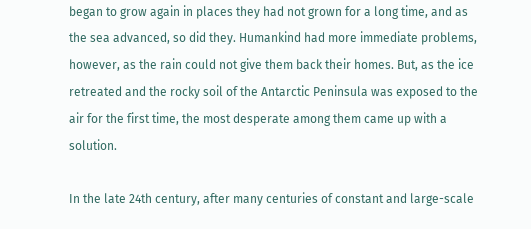began to grow again in places they had not grown for a long time, and as the sea advanced, so did they. Humankind had more immediate problems, however, as the rain could not give them back their homes. But, as the ice retreated and the rocky soil of the Antarctic Peninsula was exposed to the air for the first time, the most desperate among them came up with a solution.

In the late 24th century, after many centuries of constant and large-scale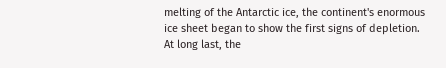melting of the Antarctic ice, the continent's enormous ice sheet began to show the first signs of depletion. At long last, the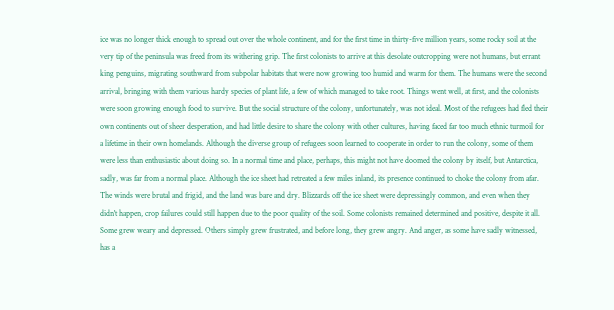ice was no longer thick enough to spread out over the whole continent, and for the first time in thirty-five million years, some rocky soil at the very tip of the peninsula was freed from its withering grip. The first colonists to arrive at this desolate outcropping were not humans, but errant king penguins, migrating southward from subpolar habitats that were now growing too humid and warm for them. The humans were the second arrival, bringing with them various hardy species of plant life, a few of which managed to take root. Things went well, at first, and the colonists were soon growing enough food to survive. But the social structure of the colony, unfortunately, was not ideal. Most of the refugees had fled their own continents out of sheer desperation, and had little desire to share the colony with other cultures, having faced far too much ethnic turmoil for a lifetime in their own homelands. Although the diverse group of refugees soon learned to cooperate in order to run the colony, some of them were less than enthusiastic about doing so. In a normal time and place, perhaps, this might not have doomed the colony by itself, but Antarctica, sadly, was far from a normal place. Although the ice sheet had retreated a few miles inland, its presence continued to choke the colony from afar. The winds were brutal and frigid, and the land was bare and dry. Blizzards off the ice sheet were depressingly common, and even when they didn't happen, crop failures could still happen due to the poor quality of the soil. Some colonists remained determined and positive, despite it all. Some grew weary and depressed. Others simply grew frustrated, and before long, they grew angry. And anger, as some have sadly witnessed, has a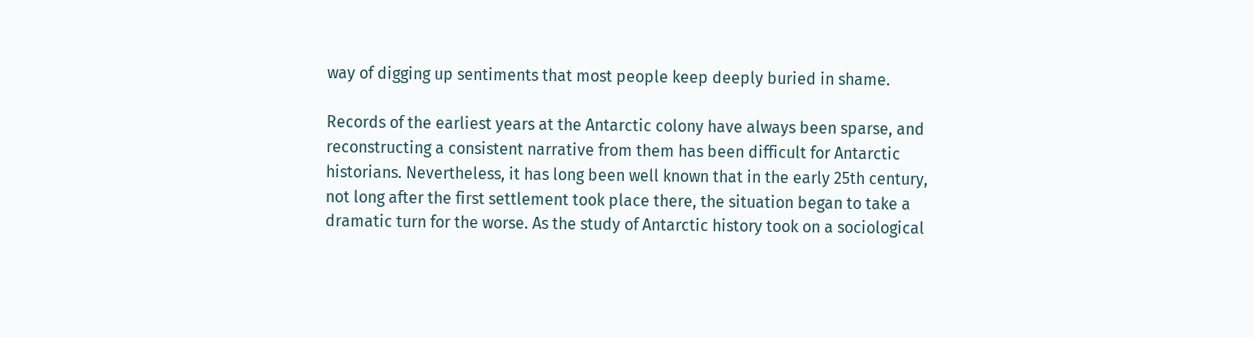way of digging up sentiments that most people keep deeply buried in shame.

Records of the earliest years at the Antarctic colony have always been sparse, and reconstructing a consistent narrative from them has been difficult for Antarctic historians. Nevertheless, it has long been well known that in the early 25th century, not long after the first settlement took place there, the situation began to take a dramatic turn for the worse. As the study of Antarctic history took on a sociological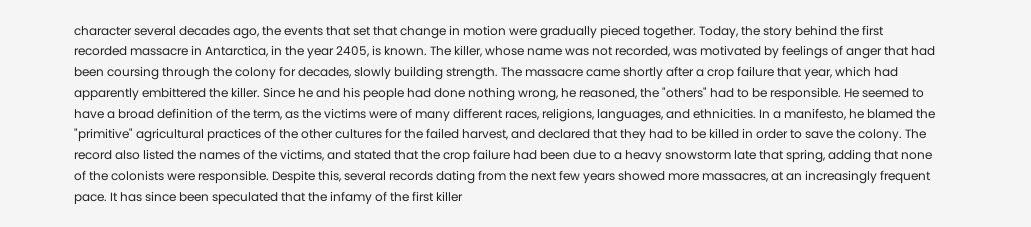character several decades ago, the events that set that change in motion were gradually pieced together. Today, the story behind the first recorded massacre in Antarctica, in the year 2405, is known. The killer, whose name was not recorded, was motivated by feelings of anger that had been coursing through the colony for decades, slowly building strength. The massacre came shortly after a crop failure that year, which had apparently embittered the killer. Since he and his people had done nothing wrong, he reasoned, the "others" had to be responsible. He seemed to have a broad definition of the term, as the victims were of many different races, religions, languages, and ethnicities. In a manifesto, he blamed the "primitive" agricultural practices of the other cultures for the failed harvest, and declared that they had to be killed in order to save the colony. The record also listed the names of the victims, and stated that the crop failure had been due to a heavy snowstorm late that spring, adding that none of the colonists were responsible. Despite this, several records dating from the next few years showed more massacres, at an increasingly frequent pace. It has since been speculated that the infamy of the first killer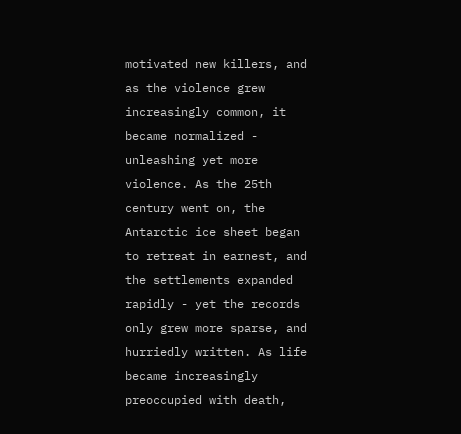motivated new killers, and as the violence grew increasingly common, it became normalized - unleashing yet more violence. As the 25th century went on, the Antarctic ice sheet began to retreat in earnest, and the settlements expanded rapidly - yet the records only grew more sparse, and hurriedly written. As life became increasingly preoccupied with death,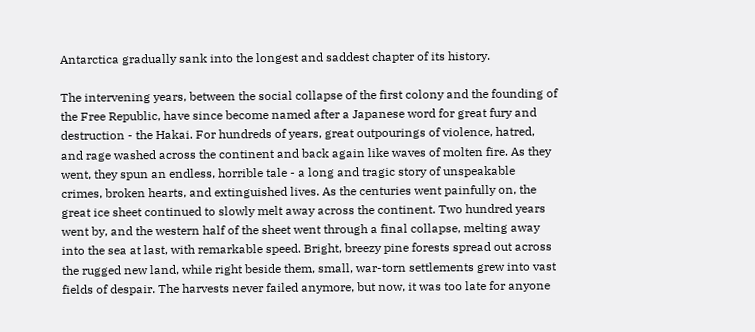Antarctica gradually sank into the longest and saddest chapter of its history.

The intervening years, between the social collapse of the first colony and the founding of the Free Republic, have since become named after a Japanese word for great fury and destruction - the Hakai. For hundreds of years, great outpourings of violence, hatred, and rage washed across the continent and back again like waves of molten fire. As they went, they spun an endless, horrible tale - a long and tragic story of unspeakable crimes, broken hearts, and extinguished lives. As the centuries went painfully on, the great ice sheet continued to slowly melt away across the continent. Two hundred years went by, and the western half of the sheet went through a final collapse, melting away into the sea at last, with remarkable speed. Bright, breezy pine forests spread out across the rugged new land, while right beside them, small, war-torn settlements grew into vast fields of despair. The harvests never failed anymore, but now, it was too late for anyone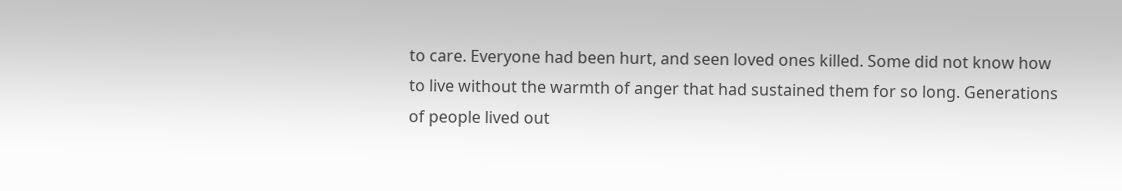to care. Everyone had been hurt, and seen loved ones killed. Some did not know how to live without the warmth of anger that had sustained them for so long. Generations of people lived out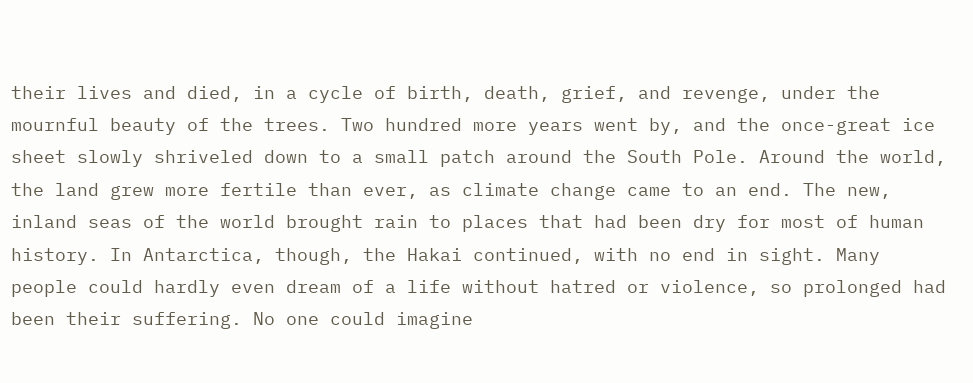their lives and died, in a cycle of birth, death, grief, and revenge, under the mournful beauty of the trees. Two hundred more years went by, and the once-great ice sheet slowly shriveled down to a small patch around the South Pole. Around the world, the land grew more fertile than ever, as climate change came to an end. The new, inland seas of the world brought rain to places that had been dry for most of human history. In Antarctica, though, the Hakai continued, with no end in sight. Many people could hardly even dream of a life without hatred or violence, so prolonged had been their suffering. No one could imagine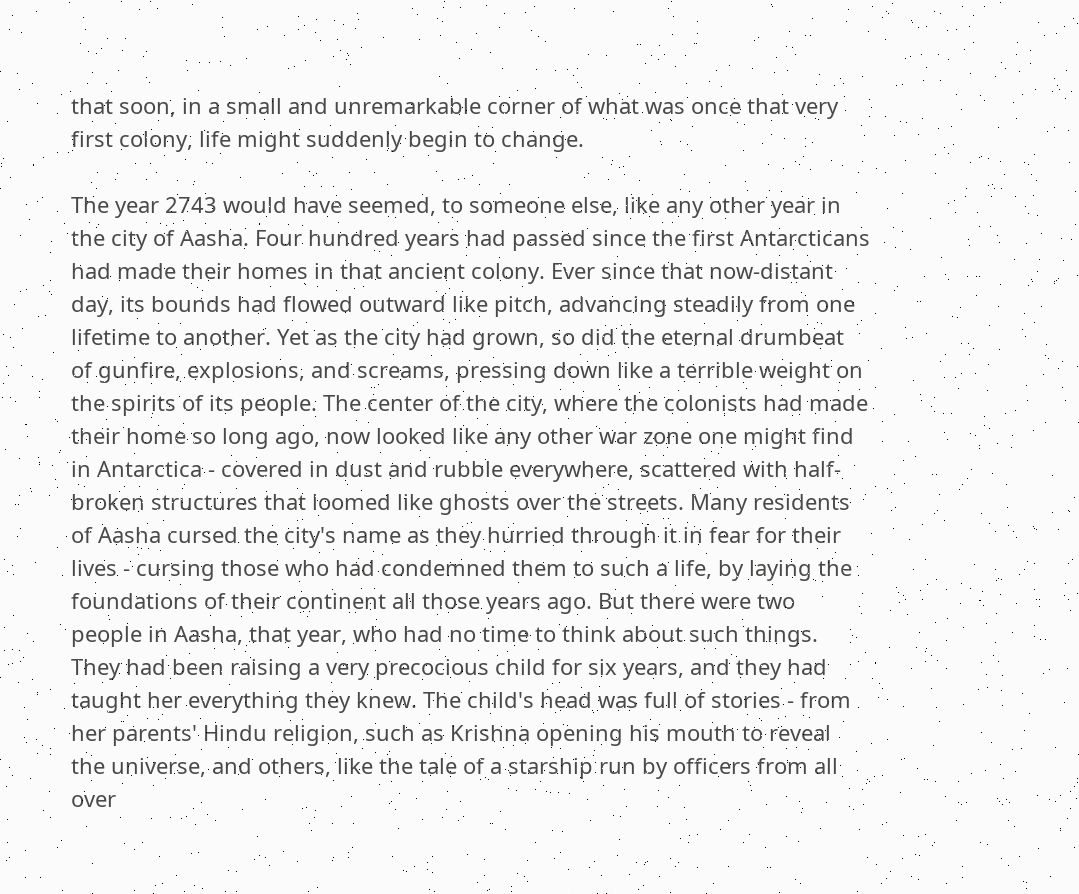that soon, in a small and unremarkable corner of what was once that very first colony, life might suddenly begin to change.

The year 2743 would have seemed, to someone else, like any other year in the city of Aasha. Four hundred years had passed since the first Antarcticans had made their homes in that ancient colony. Ever since that now-distant day, its bounds had flowed outward like pitch, advancing steadily from one lifetime to another. Yet as the city had grown, so did the eternal drumbeat of gunfire, explosions, and screams, pressing down like a terrible weight on the spirits of its people. The center of the city, where the colonists had made their home so long ago, now looked like any other war zone one might find in Antarctica - covered in dust and rubble everywhere, scattered with half-broken structures that loomed like ghosts over the streets. Many residents of Aasha cursed the city's name as they hurried through it in fear for their lives - cursing those who had condemned them to such a life, by laying the foundations of their continent all those years ago. But there were two people in Aasha, that year, who had no time to think about such things. They had been raising a very precocious child for six years, and they had taught her everything they knew. The child's head was full of stories - from her parents' Hindu religion, such as Krishna opening his mouth to reveal the universe, and others, like the tale of a starship run by officers from all over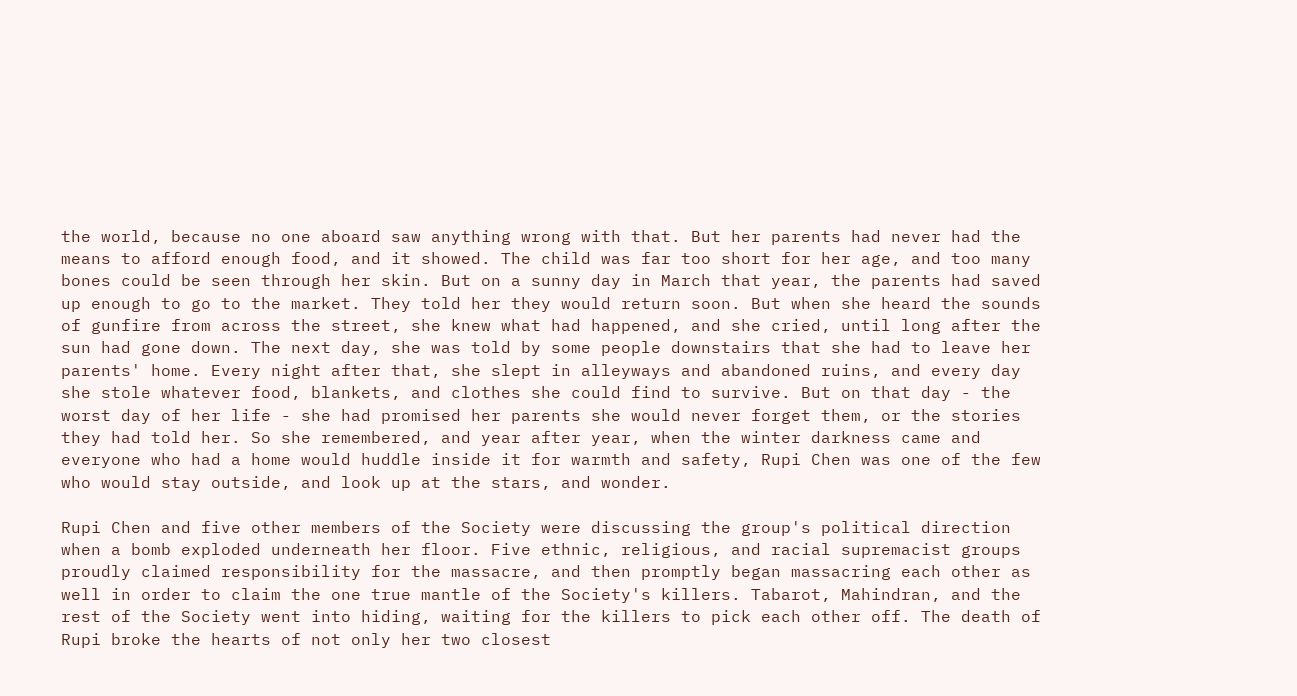the world, because no one aboard saw anything wrong with that. But her parents had never had the means to afford enough food, and it showed. The child was far too short for her age, and too many bones could be seen through her skin. But on a sunny day in March that year, the parents had saved up enough to go to the market. They told her they would return soon. But when she heard the sounds of gunfire from across the street, she knew what had happened, and she cried, until long after the sun had gone down. The next day, she was told by some people downstairs that she had to leave her parents' home. Every night after that, she slept in alleyways and abandoned ruins, and every day she stole whatever food, blankets, and clothes she could find to survive. But on that day - the worst day of her life - she had promised her parents she would never forget them, or the stories they had told her. So she remembered, and year after year, when the winter darkness came and everyone who had a home would huddle inside it for warmth and safety, Rupi Chen was one of the few who would stay outside, and look up at the stars, and wonder.

Rupi Chen and five other members of the Society were discussing the group's political direction when a bomb exploded underneath her floor. Five ethnic, religious, and racial supremacist groups proudly claimed responsibility for the massacre, and then promptly began massacring each other as well in order to claim the one true mantle of the Society's killers. Tabarot, Mahindran, and the rest of the Society went into hiding, waiting for the killers to pick each other off. The death of Rupi broke the hearts of not only her two closest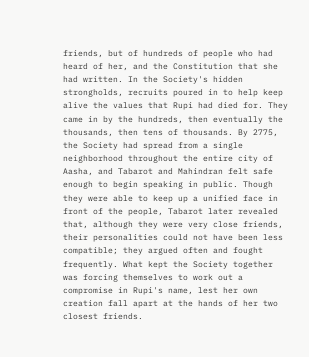friends, but of hundreds of people who had heard of her, and the Constitution that she had written. In the Society's hidden strongholds, recruits poured in to help keep alive the values that Rupi had died for. They came in by the hundreds, then eventually the thousands, then tens of thousands. By 2775, the Society had spread from a single neighborhood throughout the entire city of Aasha, and Tabarot and Mahindran felt safe enough to begin speaking in public. Though they were able to keep up a unified face in front of the people, Tabarot later revealed that, although they were very close friends, their personalities could not have been less compatible; they argued often and fought frequently. What kept the Society together was forcing themselves to work out a compromise in Rupi's name, lest her own creation fall apart at the hands of her two closest friends.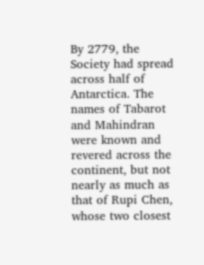By 2779, the Society had spread across half of Antarctica. The names of Tabarot and Mahindran were known and revered across the continent, but not nearly as much as that of Rupi Chen, whose two closest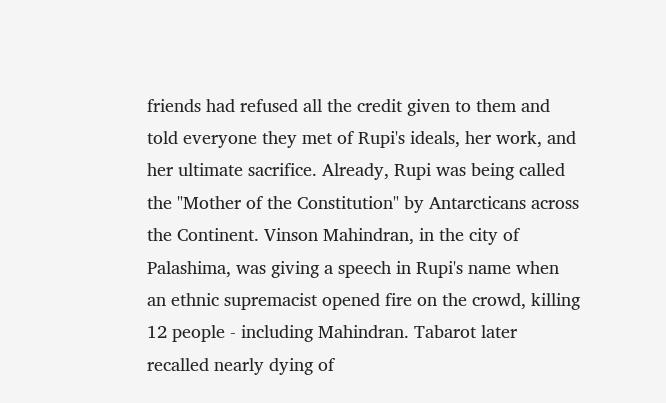friends had refused all the credit given to them and told everyone they met of Rupi's ideals, her work, and her ultimate sacrifice. Already, Rupi was being called the "Mother of the Constitution" by Antarcticans across the Continent. Vinson Mahindran, in the city of Palashima, was giving a speech in Rupi's name when an ethnic supremacist opened fire on the crowd, killing 12 people - including Mahindran. Tabarot later recalled nearly dying of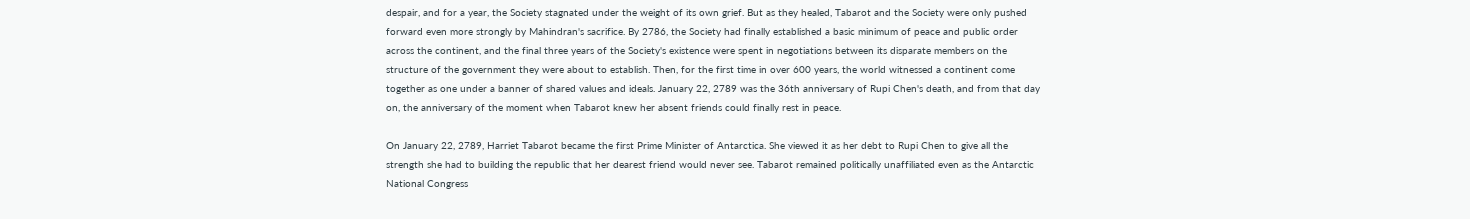despair, and for a year, the Society stagnated under the weight of its own grief. But as they healed, Tabarot and the Society were only pushed forward even more strongly by Mahindran's sacrifice. By 2786, the Society had finally established a basic minimum of peace and public order across the continent, and the final three years of the Society's existence were spent in negotiations between its disparate members on the structure of the government they were about to establish. Then, for the first time in over 600 years, the world witnessed a continent come together as one under a banner of shared values and ideals. January 22, 2789 was the 36th anniversary of Rupi Chen's death, and from that day on, the anniversary of the moment when Tabarot knew her absent friends could finally rest in peace.

On January 22, 2789, Harriet Tabarot became the first Prime Minister of Antarctica. She viewed it as her debt to Rupi Chen to give all the strength she had to building the republic that her dearest friend would never see. Tabarot remained politically unaffiliated even as the Antarctic National Congress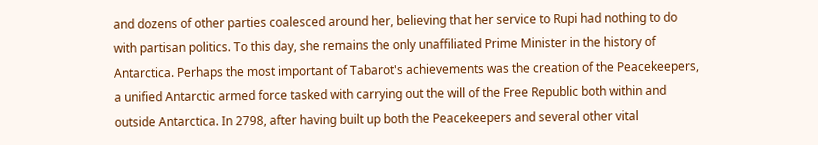and dozens of other parties coalesced around her, believing that her service to Rupi had nothing to do with partisan politics. To this day, she remains the only unaffiliated Prime Minister in the history of Antarctica. Perhaps the most important of Tabarot's achievements was the creation of the Peacekeepers, a unified Antarctic armed force tasked with carrying out the will of the Free Republic both within and outside Antarctica. In 2798, after having built up both the Peacekeepers and several other vital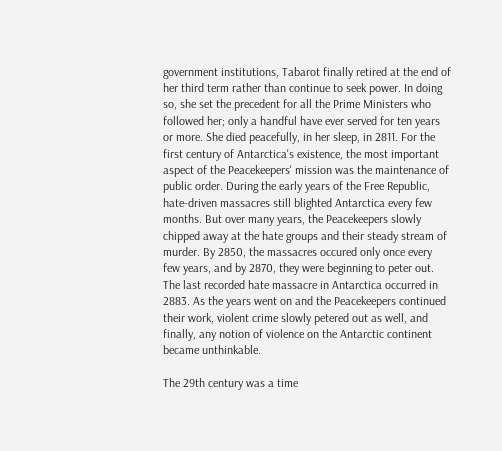government institutions, Tabarot finally retired at the end of her third term rather than continue to seek power. In doing so, she set the precedent for all the Prime Ministers who followed her; only a handful have ever served for ten years or more. She died peacefully, in her sleep, in 2811. For the first century of Antarctica's existence, the most important aspect of the Peacekeepers' mission was the maintenance of public order. During the early years of the Free Republic, hate-driven massacres still blighted Antarctica every few months. But over many years, the Peacekeepers slowly chipped away at the hate groups and their steady stream of murder. By 2850, the massacres occured only once every few years, and by 2870, they were beginning to peter out. The last recorded hate massacre in Antarctica occurred in 2883. As the years went on and the Peacekeepers continued their work, violent crime slowly petered out as well, and finally, any notion of violence on the Antarctic continent became unthinkable.

The 29th century was a time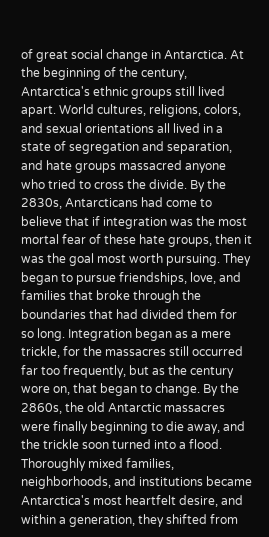of great social change in Antarctica. At the beginning of the century, Antarctica's ethnic groups still lived apart. World cultures, religions, colors, and sexual orientations all lived in a state of segregation and separation, and hate groups massacred anyone who tried to cross the divide. By the 2830s, Antarcticans had come to believe that if integration was the most mortal fear of these hate groups, then it was the goal most worth pursuing. They began to pursue friendships, love, and families that broke through the boundaries that had divided them for so long. Integration began as a mere trickle, for the massacres still occurred far too frequently, but as the century wore on, that began to change. By the 2860s, the old Antarctic massacres were finally beginning to die away, and the trickle soon turned into a flood. Thoroughly mixed families, neighborhoods, and institutions became Antarctica's most heartfelt desire, and within a generation, they shifted from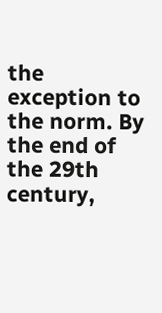the exception to the norm. By the end of the 29th century,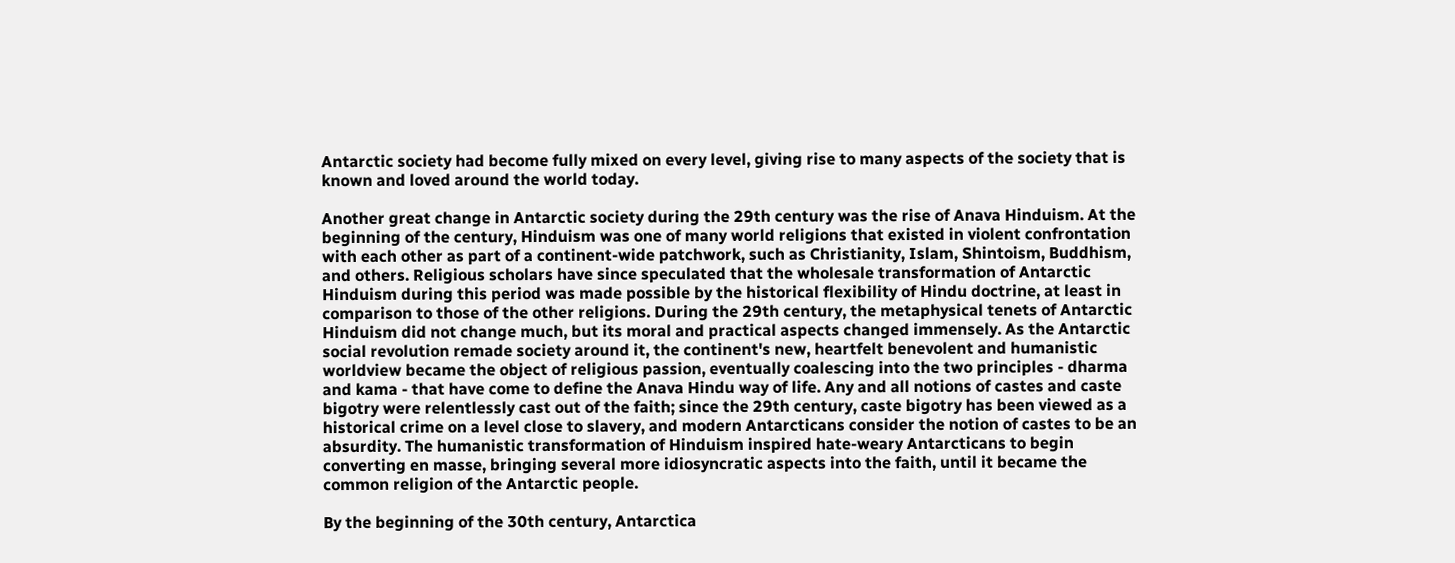Antarctic society had become fully mixed on every level, giving rise to many aspects of the society that is known and loved around the world today.

Another great change in Antarctic society during the 29th century was the rise of Anava Hinduism. At the beginning of the century, Hinduism was one of many world religions that existed in violent confrontation with each other as part of a continent-wide patchwork, such as Christianity, Islam, Shintoism, Buddhism, and others. Religious scholars have since speculated that the wholesale transformation of Antarctic Hinduism during this period was made possible by the historical flexibility of Hindu doctrine, at least in comparison to those of the other religions. During the 29th century, the metaphysical tenets of Antarctic Hinduism did not change much, but its moral and practical aspects changed immensely. As the Antarctic social revolution remade society around it, the continent's new, heartfelt benevolent and humanistic worldview became the object of religious passion, eventually coalescing into the two principles - dharma and kama - that have come to define the Anava Hindu way of life. Any and all notions of castes and caste bigotry were relentlessly cast out of the faith; since the 29th century, caste bigotry has been viewed as a historical crime on a level close to slavery, and modern Antarcticans consider the notion of castes to be an absurdity. The humanistic transformation of Hinduism inspired hate-weary Antarcticans to begin converting en masse, bringing several more idiosyncratic aspects into the faith, until it became the common religion of the Antarctic people.

By the beginning of the 30th century, Antarctica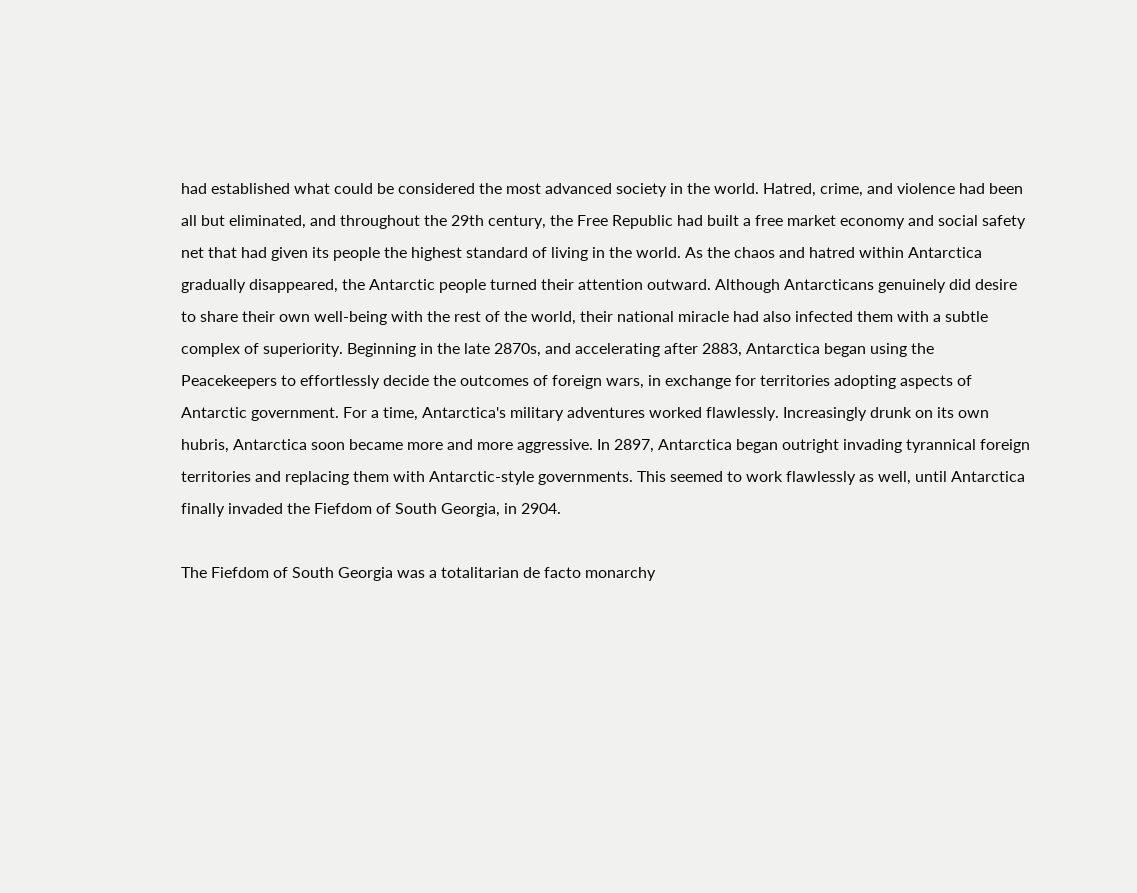had established what could be considered the most advanced society in the world. Hatred, crime, and violence had been all but eliminated, and throughout the 29th century, the Free Republic had built a free market economy and social safety net that had given its people the highest standard of living in the world. As the chaos and hatred within Antarctica gradually disappeared, the Antarctic people turned their attention outward. Although Antarcticans genuinely did desire to share their own well-being with the rest of the world, their national miracle had also infected them with a subtle complex of superiority. Beginning in the late 2870s, and accelerating after 2883, Antarctica began using the Peacekeepers to effortlessly decide the outcomes of foreign wars, in exchange for territories adopting aspects of Antarctic government. For a time, Antarctica's military adventures worked flawlessly. Increasingly drunk on its own hubris, Antarctica soon became more and more aggressive. In 2897, Antarctica began outright invading tyrannical foreign territories and replacing them with Antarctic-style governments. This seemed to work flawlessly as well, until Antarctica finally invaded the Fiefdom of South Georgia, in 2904.

The Fiefdom of South Georgia was a totalitarian de facto monarchy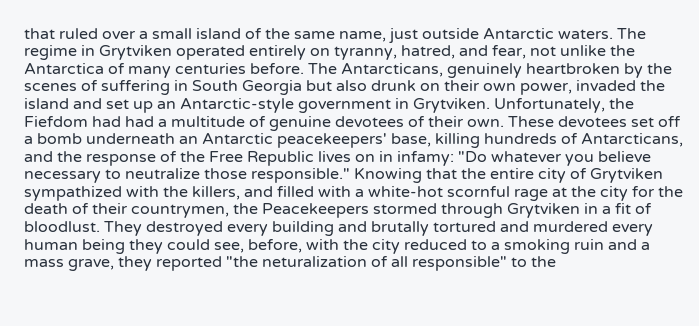that ruled over a small island of the same name, just outside Antarctic waters. The regime in Grytviken operated entirely on tyranny, hatred, and fear, not unlike the Antarctica of many centuries before. The Antarcticans, genuinely heartbroken by the scenes of suffering in South Georgia but also drunk on their own power, invaded the island and set up an Antarctic-style government in Grytviken. Unfortunately, the Fiefdom had had a multitude of genuine devotees of their own. These devotees set off a bomb underneath an Antarctic peacekeepers' base, killing hundreds of Antarcticans, and the response of the Free Republic lives on in infamy: "Do whatever you believe necessary to neutralize those responsible." Knowing that the entire city of Grytviken sympathized with the killers, and filled with a white-hot scornful rage at the city for the death of their countrymen, the Peacekeepers stormed through Grytviken in a fit of bloodlust. They destroyed every building and brutally tortured and murdered every human being they could see, before, with the city reduced to a smoking ruin and a mass grave, they reported "the neturalization of all responsible" to the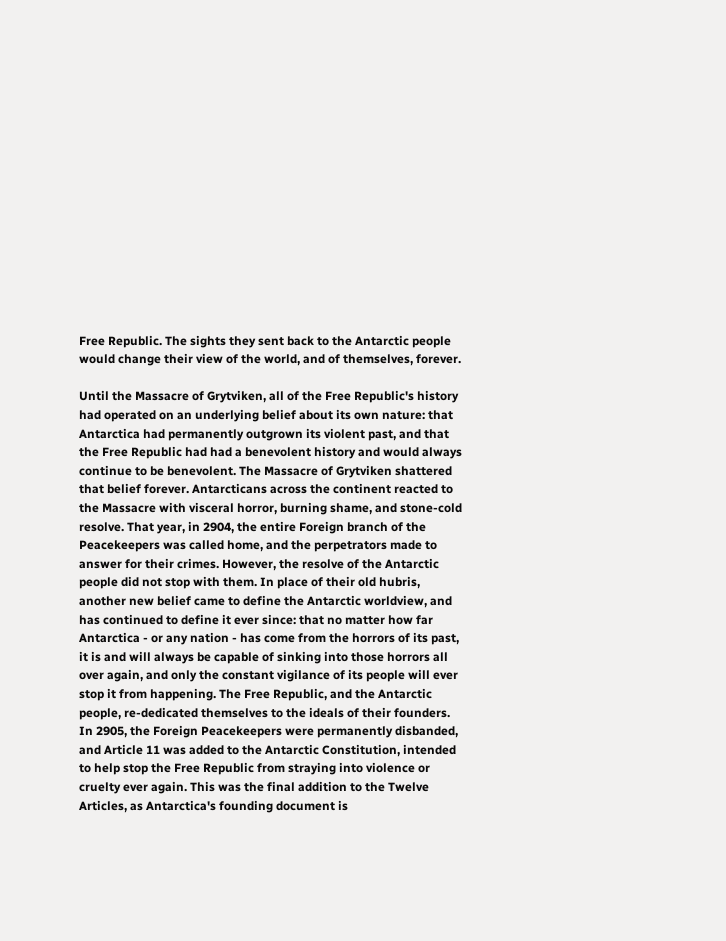Free Republic. The sights they sent back to the Antarctic people would change their view of the world, and of themselves, forever.

Until the Massacre of Grytviken, all of the Free Republic's history had operated on an underlying belief about its own nature: that Antarctica had permanently outgrown its violent past, and that the Free Republic had had a benevolent history and would always continue to be benevolent. The Massacre of Grytviken shattered that belief forever. Antarcticans across the continent reacted to the Massacre with visceral horror, burning shame, and stone-cold resolve. That year, in 2904, the entire Foreign branch of the Peacekeepers was called home, and the perpetrators made to answer for their crimes. However, the resolve of the Antarctic people did not stop with them. In place of their old hubris, another new belief came to define the Antarctic worldview, and has continued to define it ever since: that no matter how far Antarctica - or any nation - has come from the horrors of its past, it is and will always be capable of sinking into those horrors all over again, and only the constant vigilance of its people will ever stop it from happening. The Free Republic, and the Antarctic people, re-dedicated themselves to the ideals of their founders. In 2905, the Foreign Peacekeepers were permanently disbanded, and Article 11 was added to the Antarctic Constitution, intended to help stop the Free Republic from straying into violence or cruelty ever again. This was the final addition to the Twelve Articles, as Antarctica's founding document is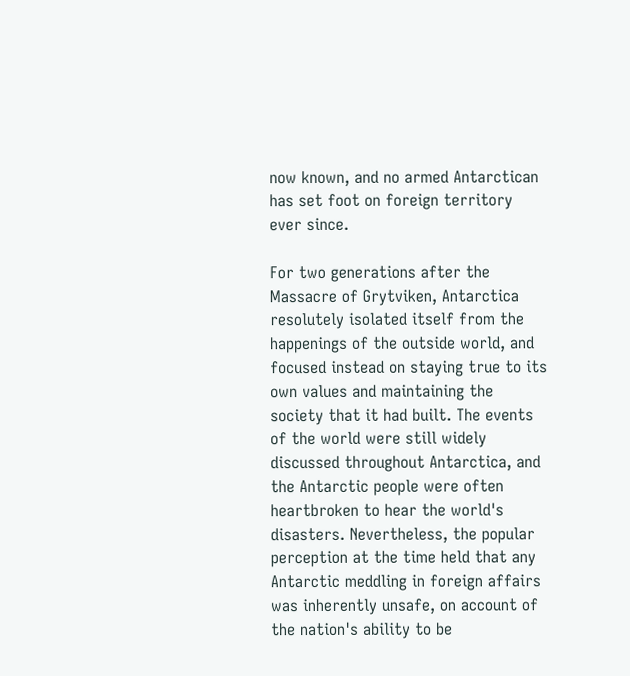now known, and no armed Antarctican has set foot on foreign territory ever since.

For two generations after the Massacre of Grytviken, Antarctica resolutely isolated itself from the happenings of the outside world, and focused instead on staying true to its own values and maintaining the society that it had built. The events of the world were still widely discussed throughout Antarctica, and the Antarctic people were often heartbroken to hear the world's disasters. Nevertheless, the popular perception at the time held that any Antarctic meddling in foreign affairs was inherently unsafe, on account of the nation's ability to be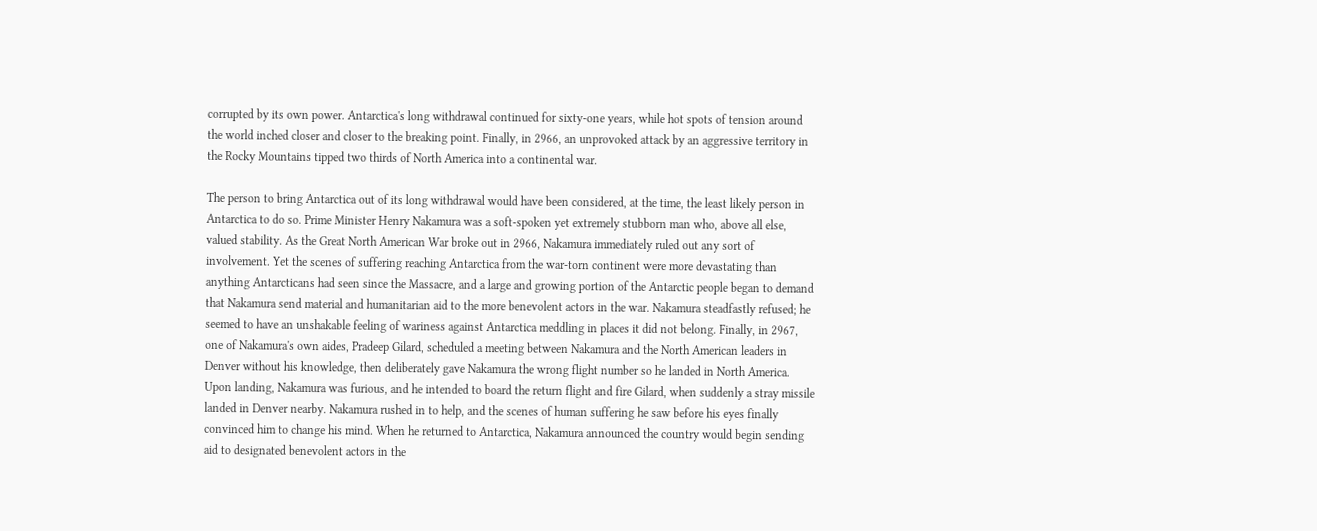corrupted by its own power. Antarctica's long withdrawal continued for sixty-one years, while hot spots of tension around the world inched closer and closer to the breaking point. Finally, in 2966, an unprovoked attack by an aggressive territory in the Rocky Mountains tipped two thirds of North America into a continental war.

The person to bring Antarctica out of its long withdrawal would have been considered, at the time, the least likely person in Antarctica to do so. Prime Minister Henry Nakamura was a soft-spoken yet extremely stubborn man who, above all else, valued stability. As the Great North American War broke out in 2966, Nakamura immediately ruled out any sort of involvement. Yet the scenes of suffering reaching Antarctica from the war-torn continent were more devastating than anything Antarcticans had seen since the Massacre, and a large and growing portion of the Antarctic people began to demand that Nakamura send material and humanitarian aid to the more benevolent actors in the war. Nakamura steadfastly refused; he seemed to have an unshakable feeling of wariness against Antarctica meddling in places it did not belong. Finally, in 2967, one of Nakamura's own aides, Pradeep Gilard, scheduled a meeting between Nakamura and the North American leaders in Denver without his knowledge, then deliberately gave Nakamura the wrong flight number so he landed in North America. Upon landing, Nakamura was furious, and he intended to board the return flight and fire Gilard, when suddenly a stray missile landed in Denver nearby. Nakamura rushed in to help, and the scenes of human suffering he saw before his eyes finally convinced him to change his mind. When he returned to Antarctica, Nakamura announced the country would begin sending aid to designated benevolent actors in the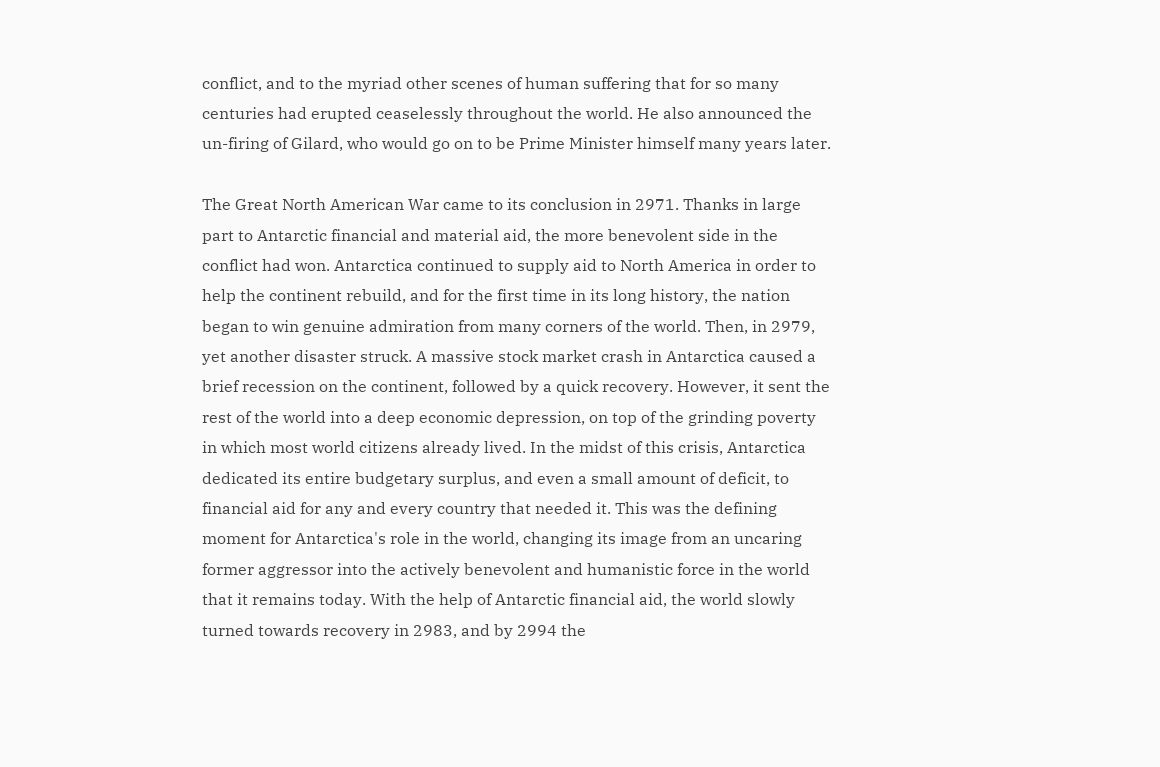conflict, and to the myriad other scenes of human suffering that for so many centuries had erupted ceaselessly throughout the world. He also announced the un-firing of Gilard, who would go on to be Prime Minister himself many years later.

The Great North American War came to its conclusion in 2971. Thanks in large part to Antarctic financial and material aid, the more benevolent side in the conflict had won. Antarctica continued to supply aid to North America in order to help the continent rebuild, and for the first time in its long history, the nation began to win genuine admiration from many corners of the world. Then, in 2979, yet another disaster struck. A massive stock market crash in Antarctica caused a brief recession on the continent, followed by a quick recovery. However, it sent the rest of the world into a deep economic depression, on top of the grinding poverty in which most world citizens already lived. In the midst of this crisis, Antarctica dedicated its entire budgetary surplus, and even a small amount of deficit, to financial aid for any and every country that needed it. This was the defining moment for Antarctica's role in the world, changing its image from an uncaring former aggressor into the actively benevolent and humanistic force in the world that it remains today. With the help of Antarctic financial aid, the world slowly turned towards recovery in 2983, and by 2994 the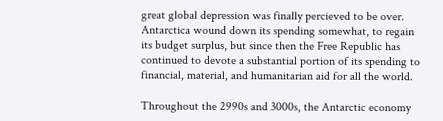great global depression was finally percieved to be over. Antarctica wound down its spending somewhat, to regain its budget surplus, but since then the Free Republic has continued to devote a substantial portion of its spending to financial, material, and humanitarian aid for all the world.

Throughout the 2990s and 3000s, the Antarctic economy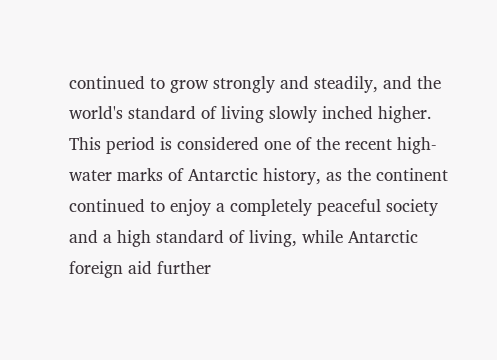continued to grow strongly and steadily, and the world's standard of living slowly inched higher. This period is considered one of the recent high-water marks of Antarctic history, as the continent continued to enjoy a completely peaceful society and a high standard of living, while Antarctic foreign aid further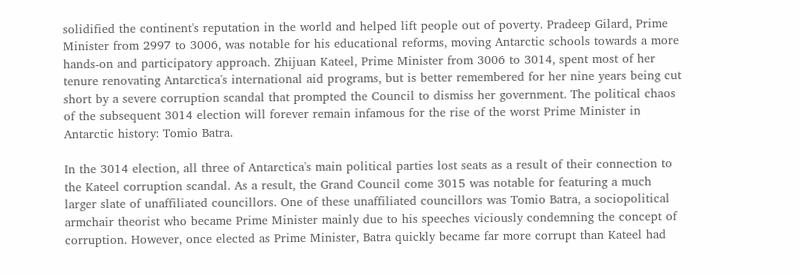solidified the continent's reputation in the world and helped lift people out of poverty. Pradeep Gilard, Prime Minister from 2997 to 3006, was notable for his educational reforms, moving Antarctic schools towards a more hands-on and participatory approach. Zhijuan Kateel, Prime Minister from 3006 to 3014, spent most of her tenure renovating Antarctica's international aid programs, but is better remembered for her nine years being cut short by a severe corruption scandal that prompted the Council to dismiss her government. The political chaos of the subsequent 3014 election will forever remain infamous for the rise of the worst Prime Minister in Antarctic history: Tomio Batra.

In the 3014 election, all three of Antarctica's main political parties lost seats as a result of their connection to the Kateel corruption scandal. As a result, the Grand Council come 3015 was notable for featuring a much larger slate of unaffiliated councillors. One of these unaffiliated councillors was Tomio Batra, a sociopolitical armchair theorist who became Prime Minister mainly due to his speeches viciously condemning the concept of corruption. However, once elected as Prime Minister, Batra quickly became far more corrupt than Kateel had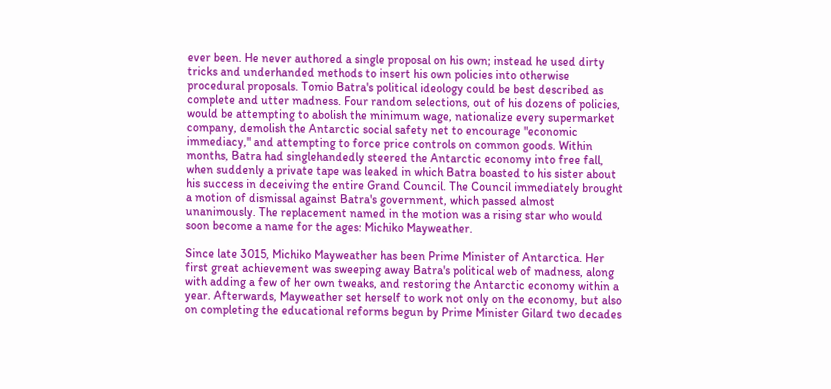ever been. He never authored a single proposal on his own; instead he used dirty tricks and underhanded methods to insert his own policies into otherwise procedural proposals. Tomio Batra's political ideology could be best described as complete and utter madness. Four random selections, out of his dozens of policies, would be attempting to abolish the minimum wage, nationalize every supermarket company, demolish the Antarctic social safety net to encourage "economic immediacy," and attempting to force price controls on common goods. Within months, Batra had singlehandedly steered the Antarctic economy into free fall, when suddenly a private tape was leaked in which Batra boasted to his sister about his success in deceiving the entire Grand Council. The Council immediately brought a motion of dismissal against Batra's government, which passed almost unanimously. The replacement named in the motion was a rising star who would soon become a name for the ages: Michiko Mayweather.

Since late 3015, Michiko Mayweather has been Prime Minister of Antarctica. Her first great achievement was sweeping away Batra's political web of madness, along with adding a few of her own tweaks, and restoring the Antarctic economy within a year. Afterwards, Mayweather set herself to work not only on the economy, but also on completing the educational reforms begun by Prime Minister Gilard two decades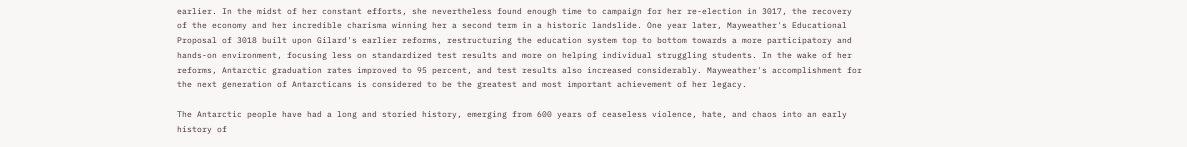earlier. In the midst of her constant efforts, she nevertheless found enough time to campaign for her re-election in 3017, the recovery of the economy and her incredible charisma winning her a second term in a historic landslide. One year later, Mayweather's Educational Proposal of 3018 built upon Gilard's earlier reforms, restructuring the education system top to bottom towards a more participatory and hands-on environment, focusing less on standardized test results and more on helping individual struggling students. In the wake of her reforms, Antarctic graduation rates improved to 95 percent, and test results also increased considerably. Mayweather's accomplishment for the next generation of Antarcticans is considered to be the greatest and most important achievement of her legacy.

The Antarctic people have had a long and storied history, emerging from 600 years of ceaseless violence, hate, and chaos into an early history of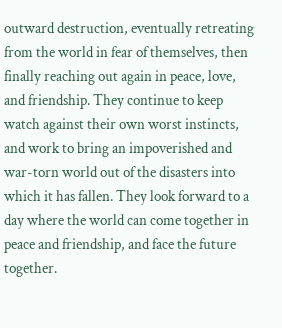outward destruction, eventually retreating from the world in fear of themselves, then finally reaching out again in peace, love, and friendship. They continue to keep watch against their own worst instincts, and work to bring an impoverished and war-torn world out of the disasters into which it has fallen. They look forward to a day where the world can come together in peace and friendship, and face the future together.